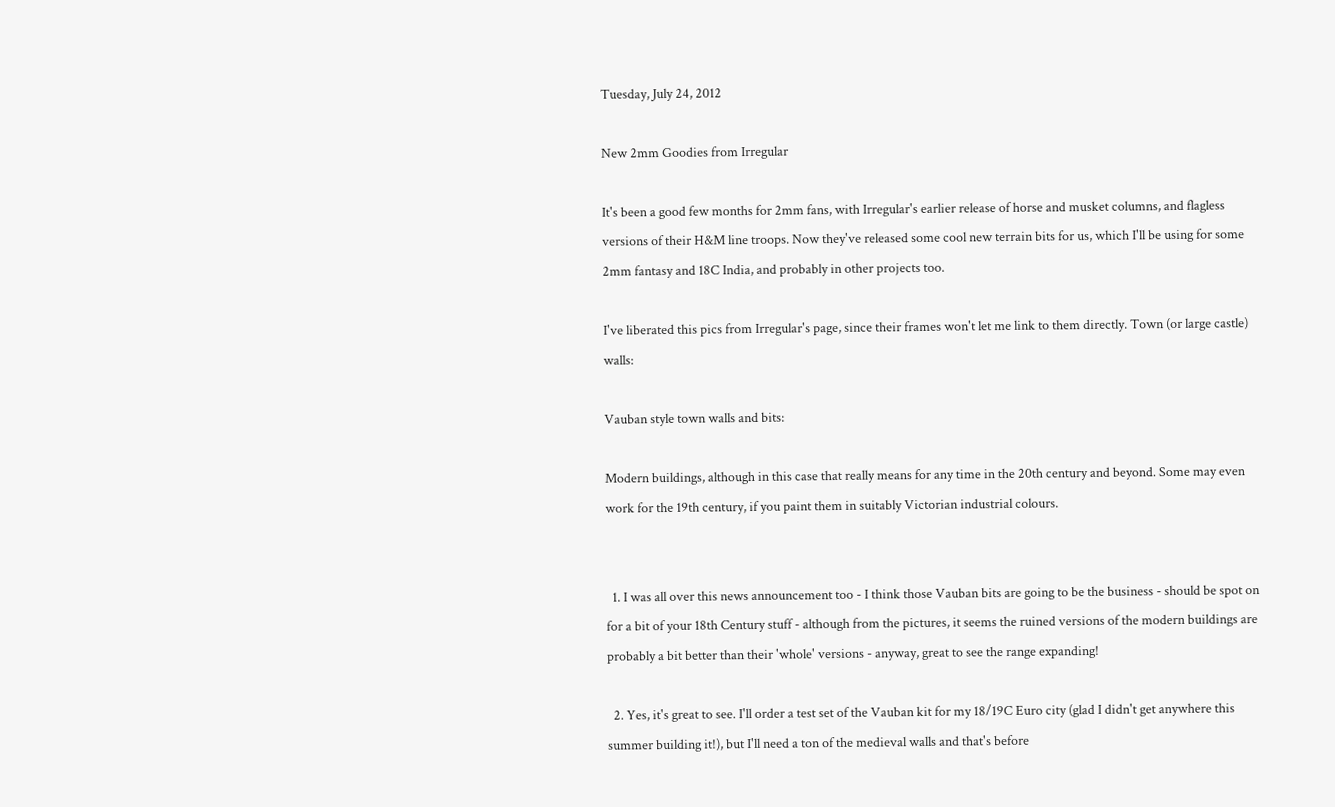Tuesday, July 24, 2012

New 2mm Goodies from Irregular

It's been a good few months for 2mm fans, with Irregular's earlier release of horse and musket columns, and flagless versions of their H&M line troops. Now they've released some cool new terrain bits for us, which I'll be using for some 2mm fantasy and 18C India, and probably in other projects too.

I've liberated this pics from Irregular's page, since their frames won't let me link to them directly. Town (or large castle) walls:

Vauban style town walls and bits:

Modern buildings, although in this case that really means for any time in the 20th century and beyond. Some may even work for the 19th century, if you paint them in suitably Victorian industrial colours.


  1. I was all over this news announcement too - I think those Vauban bits are going to be the business - should be spot on for a bit of your 18th Century stuff - although from the pictures, it seems the ruined versions of the modern buildings are probably a bit better than their 'whole' versions - anyway, great to see the range expanding!

  2. Yes, it's great to see. I'll order a test set of the Vauban kit for my 18/19C Euro city (glad I didn't get anywhere this summer building it!), but I'll need a ton of the medieval walls and that's before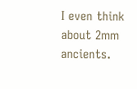I even think about 2mm ancients.